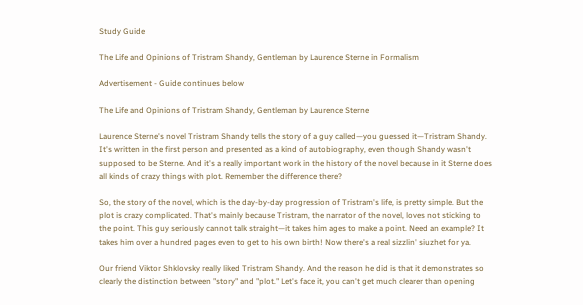Study Guide

The Life and Opinions of Tristram Shandy, Gentleman by Laurence Sterne in Formalism

Advertisement - Guide continues below

The Life and Opinions of Tristram Shandy, Gentleman by Laurence Sterne

Laurence Sterne's novel Tristram Shandy tells the story of a guy called—you guessed it—Tristram Shandy. It's written in the first person and presented as a kind of autobiography, even though Shandy wasn't supposed to be Sterne. And it's a really important work in the history of the novel because in it Sterne does all kinds of crazy things with plot. Remember the difference there?

So, the story of the novel, which is the day-by-day progression of Tristram's life, is pretty simple. But the plot is crazy complicated. That's mainly because Tristram, the narrator of the novel, loves not sticking to the point. This guy seriously cannot talk straight—it takes him ages to make a point. Need an example? It takes him over a hundred pages even to get to his own birth! Now there's a real sizzlin' siuzhet for ya.

Our friend Viktor Shklovsky really liked Tristram Shandy. And the reason he did is that it demonstrates so clearly the distinction between "story" and "plot." Let's face it, you can't get much clearer than opening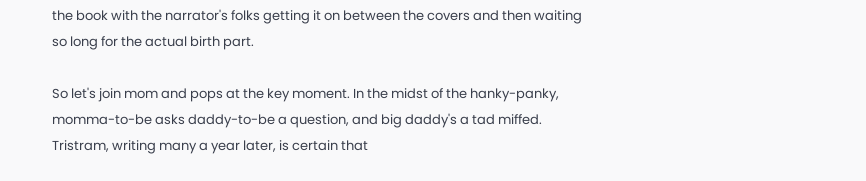the book with the narrator's folks getting it on between the covers and then waiting so long for the actual birth part.

So let's join mom and pops at the key moment. In the midst of the hanky-panky, momma-to-be asks daddy-to-be a question, and big daddy's a tad miffed. Tristram, writing many a year later, is certain that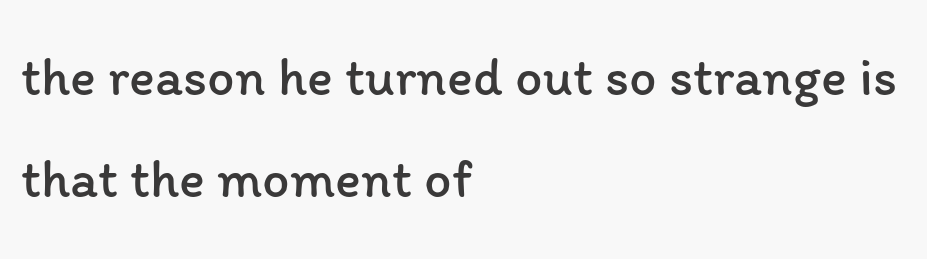the reason he turned out so strange is that the moment of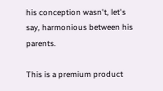his conception wasn't, let's say, harmonious between his parents.

This is a premium product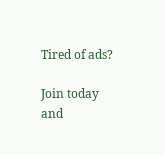Tired of ads?

Join today and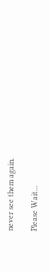never see them again.

Please Wait...